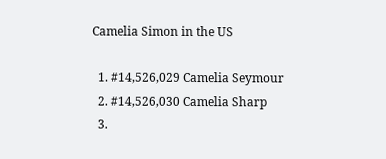Camelia Simon in the US

  1. #14,526,029 Camelia Seymour
  2. #14,526,030 Camelia Sharp
  3.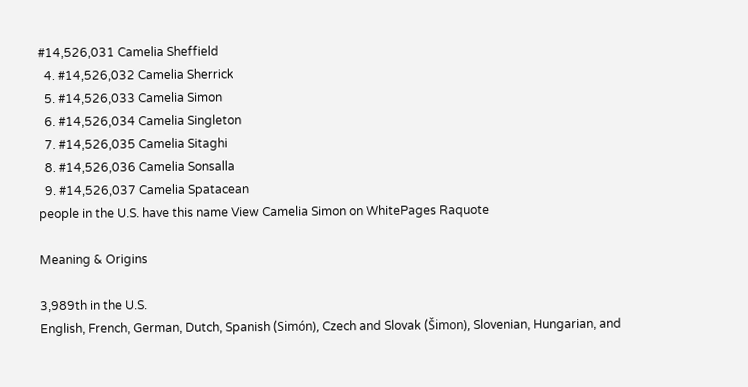#14,526,031 Camelia Sheffield
  4. #14,526,032 Camelia Sherrick
  5. #14,526,033 Camelia Simon
  6. #14,526,034 Camelia Singleton
  7. #14,526,035 Camelia Sitaghi
  8. #14,526,036 Camelia Sonsalla
  9. #14,526,037 Camelia Spatacean
people in the U.S. have this name View Camelia Simon on WhitePages Raquote

Meaning & Origins

3,989th in the U.S.
English, French, German, Dutch, Spanish (Simón), Czech and Slovak (Šimon), Slovenian, Hungarian, and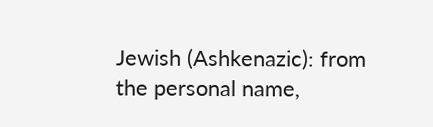Jewish (Ashkenazic): from the personal name,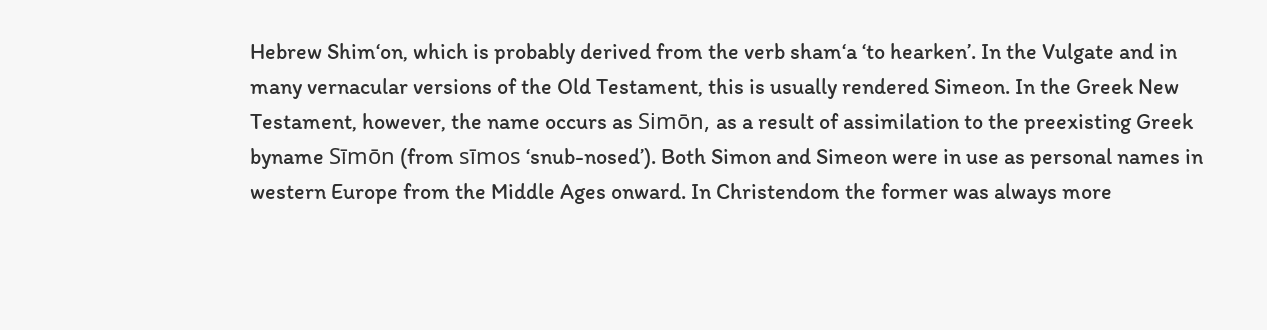Hebrew Shim‘on, which is probably derived from the verb sham‘a ‘to hearken’. In the Vulgate and in many vernacular versions of the Old Testament, this is usually rendered Simeon. In the Greek New Testament, however, the name occurs as Simōn, as a result of assimilation to the preexisting Greek byname Sīmōn (from sīmos ‘snub-nosed’). Both Simon and Simeon were in use as personal names in western Europe from the Middle Ages onward. In Christendom the former was always more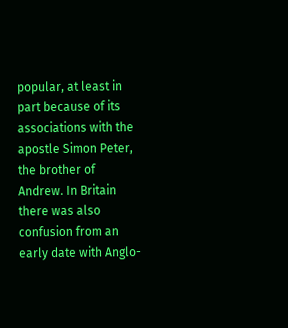popular, at least in part because of its associations with the apostle Simon Peter, the brother of Andrew. In Britain there was also confusion from an early date with Anglo-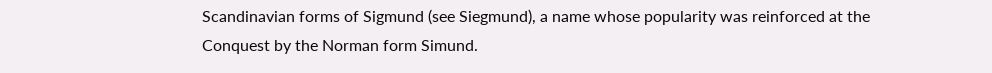Scandinavian forms of Sigmund (see Siegmund), a name whose popularity was reinforced at the Conquest by the Norman form Simund.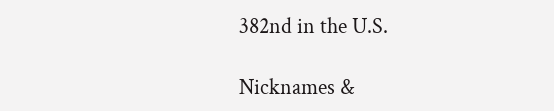382nd in the U.S.

Nicknames &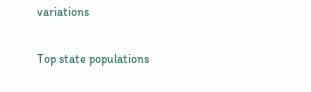variations

Top state populations